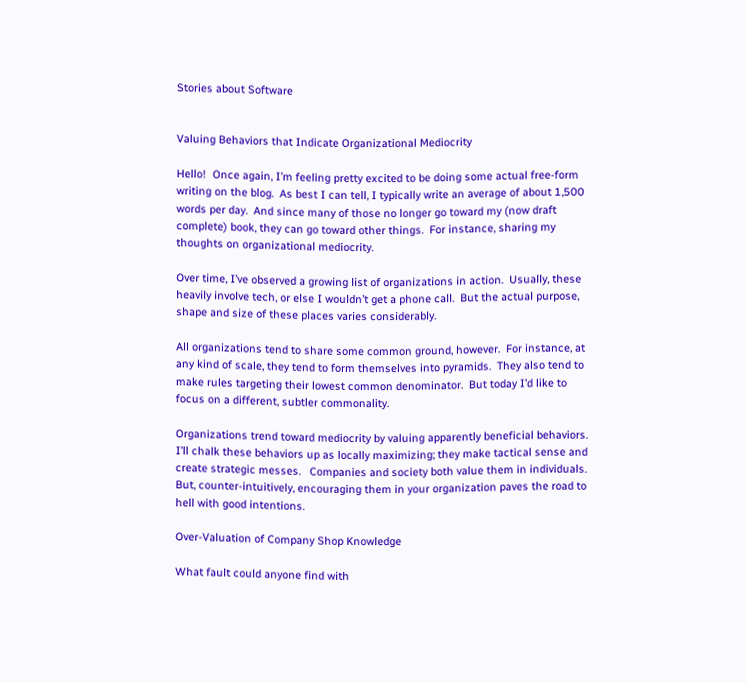Stories about Software


Valuing Behaviors that Indicate Organizational Mediocrity

Hello!  Once again, I’m feeling pretty excited to be doing some actual free-form writing on the blog.  As best I can tell, I typically write an average of about 1,500 words per day.  And since many of those no longer go toward my (now draft complete) book, they can go toward other things.  For instance, sharing my thoughts on organizational mediocrity.

Over time, I’ve observed a growing list of organizations in action.  Usually, these heavily involve tech, or else I wouldn’t get a phone call.  But the actual purpose, shape and size of these places varies considerably.

All organizations tend to share some common ground, however.  For instance, at any kind of scale, they tend to form themselves into pyramids.  They also tend to make rules targeting their lowest common denominator.  But today I’d like to focus on a different, subtler commonality.

Organizations trend toward mediocrity by valuing apparently beneficial behaviors.  I’ll chalk these behaviors up as locally maximizing; they make tactical sense and create strategic messes.   Companies and society both value them in individuals.  But, counter-intuitively, encouraging them in your organization paves the road to hell with good intentions.

Over-Valuation of Company Shop Knowledge

What fault could anyone find with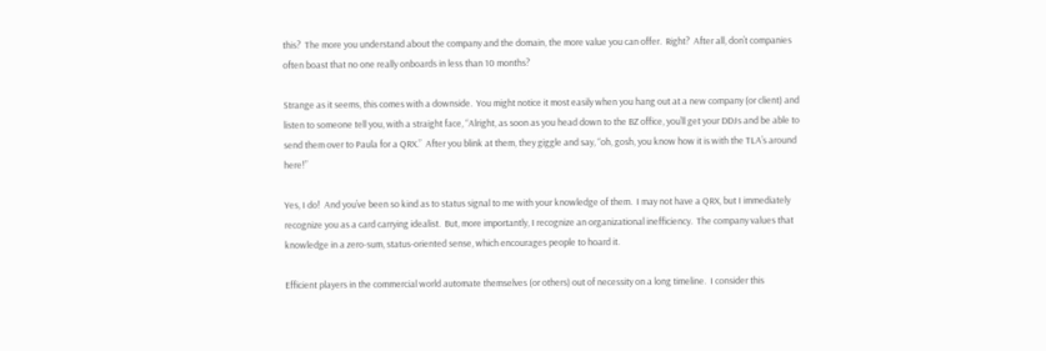this?  The more you understand about the company and the domain, the more value you can offer.  Right?  After all, don’t companies often boast that no one really onboards in less than 10 months?

Strange as it seems, this comes with a downside.  You might notice it most easily when you hang out at a new company (or client) and listen to someone tell you, with a straight face, “Alright, as soon as you head down to the BZ office, you’ll get your DDJs and be able to send them over to Paula for a QRX.”  After you blink at them, they giggle and say, “oh, gosh, you know how it is with the TLA’s around here!”

Yes, I do!  And you’ve been so kind as to status signal to me with your knowledge of them.  I may not have a QRX, but I immediately recognize you as a card carrying idealist.  But, more importantly, I recognize an organizational inefficiency.  The company values that knowledge in a zero-sum, status-oriented sense, which encourages people to hoard it.

Efficient players in the commercial world automate themselves (or others) out of necessity on a long timeline.  I consider this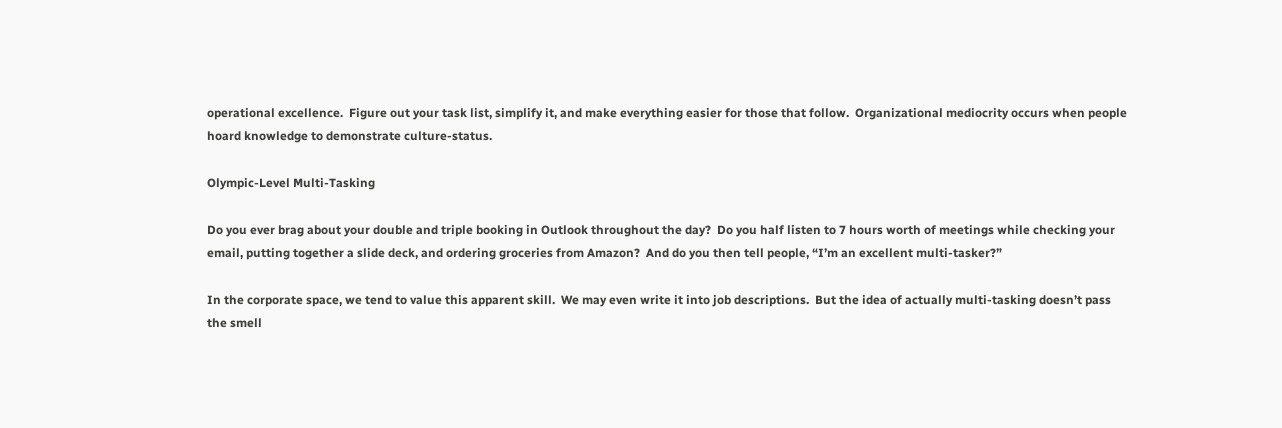operational excellence.  Figure out your task list, simplify it, and make everything easier for those that follow.  Organizational mediocrity occurs when people hoard knowledge to demonstrate culture-status.

Olympic-Level Multi-Tasking

Do you ever brag about your double and triple booking in Outlook throughout the day?  Do you half listen to 7 hours worth of meetings while checking your email, putting together a slide deck, and ordering groceries from Amazon?  And do you then tell people, “I’m an excellent multi-tasker?”

In the corporate space, we tend to value this apparent skill.  We may even write it into job descriptions.  But the idea of actually multi-tasking doesn’t pass the smell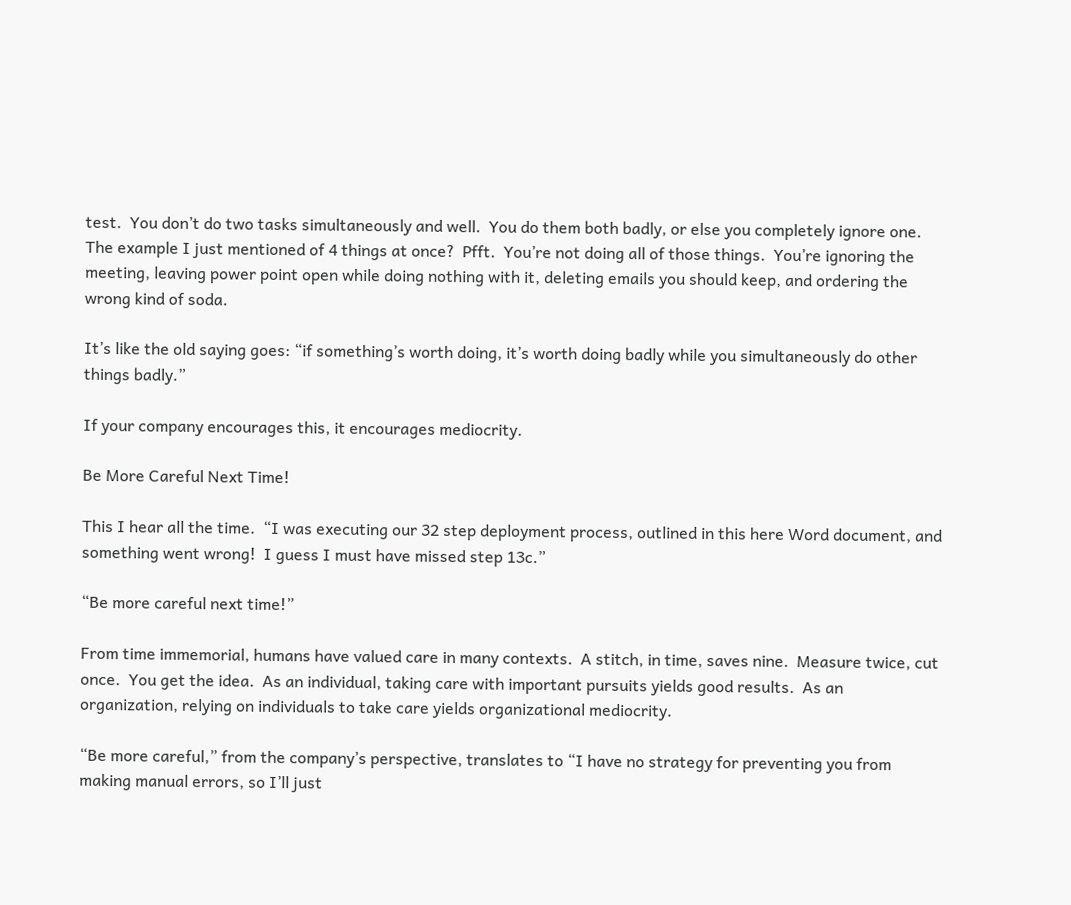test.  You don’t do two tasks simultaneously and well.  You do them both badly, or else you completely ignore one.  The example I just mentioned of 4 things at once?  Pfft.  You’re not doing all of those things.  You’re ignoring the meeting, leaving power point open while doing nothing with it, deleting emails you should keep, and ordering the wrong kind of soda.

It’s like the old saying goes: “if something’s worth doing, it’s worth doing badly while you simultaneously do other things badly.”

If your company encourages this, it encourages mediocrity.

Be More Careful Next Time!

This I hear all the time.  “I was executing our 32 step deployment process, outlined in this here Word document, and something went wrong!  I guess I must have missed step 13c.”

“Be more careful next time!”

From time immemorial, humans have valued care in many contexts.  A stitch, in time, saves nine.  Measure twice, cut once.  You get the idea.  As an individual, taking care with important pursuits yields good results.  As an organization, relying on individuals to take care yields organizational mediocrity.

“Be more careful,” from the company’s perspective, translates to “I have no strategy for preventing you from making manual errors, so I’ll just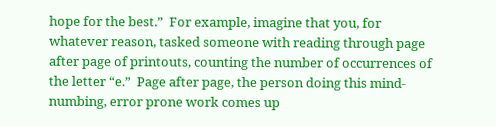hope for the best.”  For example, imagine that you, for whatever reason, tasked someone with reading through page after page of printouts, counting the number of occurrences of the letter “e.”  Page after page, the person doing this mind-numbing, error prone work comes up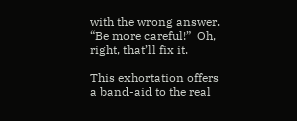with the wrong answer.  “Be more careful!”  Oh, right, that’ll fix it.

This exhortation offers a band-aid to the real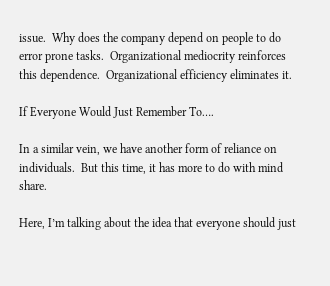issue.  Why does the company depend on people to do error prone tasks.  Organizational mediocrity reinforces this dependence.  Organizational efficiency eliminates it.

If Everyone Would Just Remember To….

In a similar vein, we have another form of reliance on individuals.  But this time, it has more to do with mind share.

Here, I’m talking about the idea that everyone should just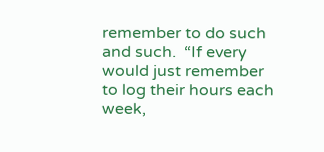remember to do such and such.  “If every would just remember to log their hours each week,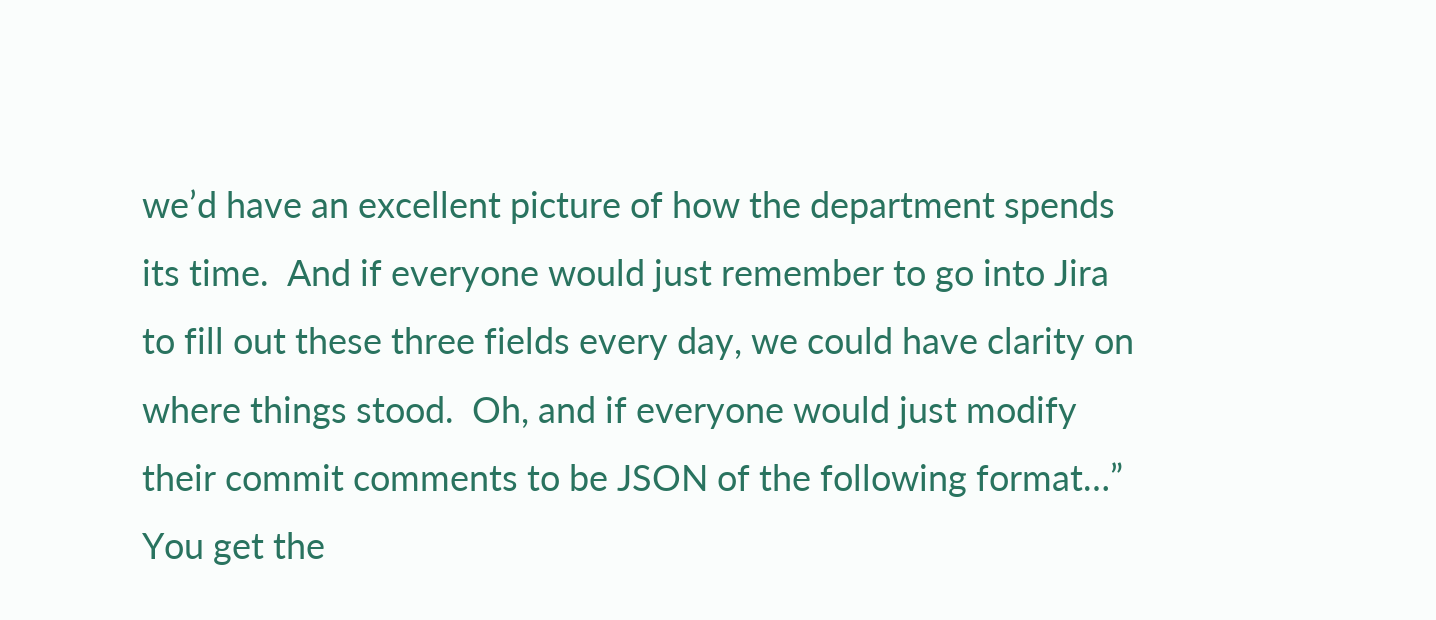we’d have an excellent picture of how the department spends its time.  And if everyone would just remember to go into Jira to fill out these three fields every day, we could have clarity on where things stood.  Oh, and if everyone would just modify their commit comments to be JSON of the following format…”  You get the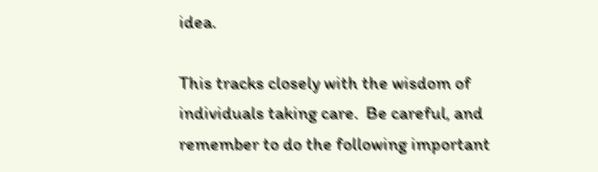idea.

This tracks closely with the wisdom of individuals taking care.  Be careful, and remember to do the following important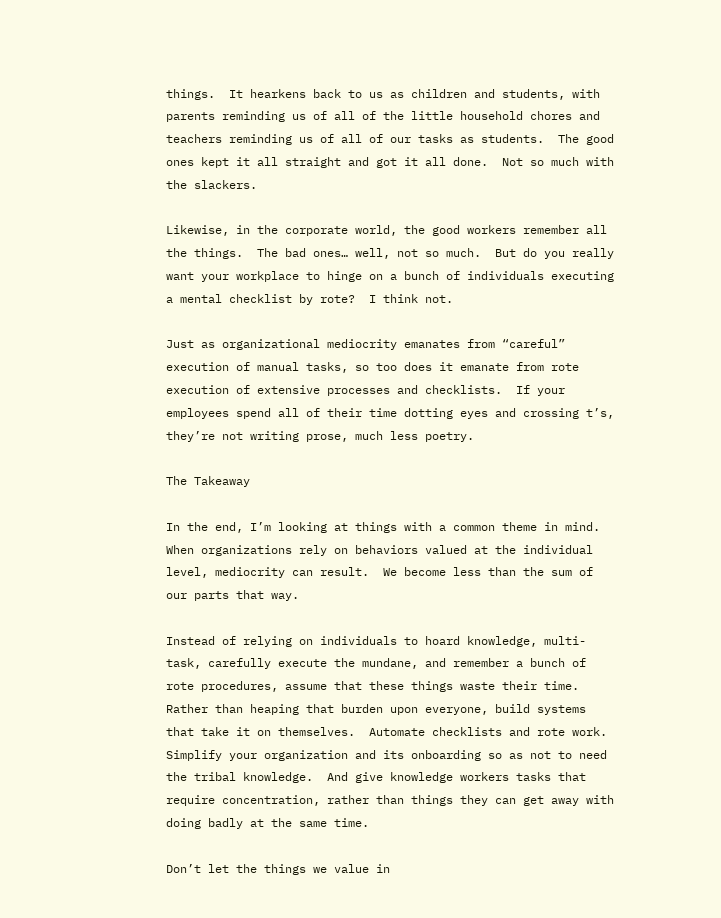things.  It hearkens back to us as children and students, with parents reminding us of all of the little household chores and teachers reminding us of all of our tasks as students.  The good ones kept it all straight and got it all done.  Not so much with the slackers.

Likewise, in the corporate world, the good workers remember all the things.  The bad ones… well, not so much.  But do you really want your workplace to hinge on a bunch of individuals executing a mental checklist by rote?  I think not.

Just as organizational mediocrity emanates from “careful” execution of manual tasks, so too does it emanate from rote execution of extensive processes and checklists.  If your employees spend all of their time dotting eyes and crossing t’s, they’re not writing prose, much less poetry.

The Takeaway

In the end, I’m looking at things with a common theme in mind.  When organizations rely on behaviors valued at the individual level, mediocrity can result.  We become less than the sum of our parts that way.

Instead of relying on individuals to hoard knowledge, multi-task, carefully execute the mundane, and remember a bunch of rote procedures, assume that these things waste their time.  Rather than heaping that burden upon everyone, build systems that take it on themselves.  Automate checklists and rote work.  Simplify your organization and its onboarding so as not to need the tribal knowledge.  And give knowledge workers tasks that require concentration, rather than things they can get away with doing badly at the same time.

Don’t let the things we value in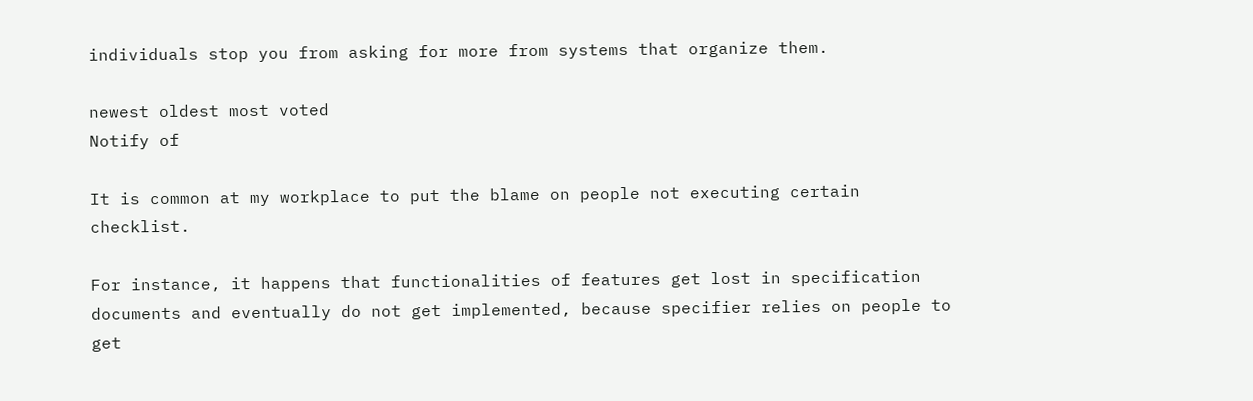individuals stop you from asking for more from systems that organize them.

newest oldest most voted
Notify of

It is common at my workplace to put the blame on people not executing certain checklist.

For instance, it happens that functionalities of features get lost in specification documents and eventually do not get implemented, because specifier relies on people to get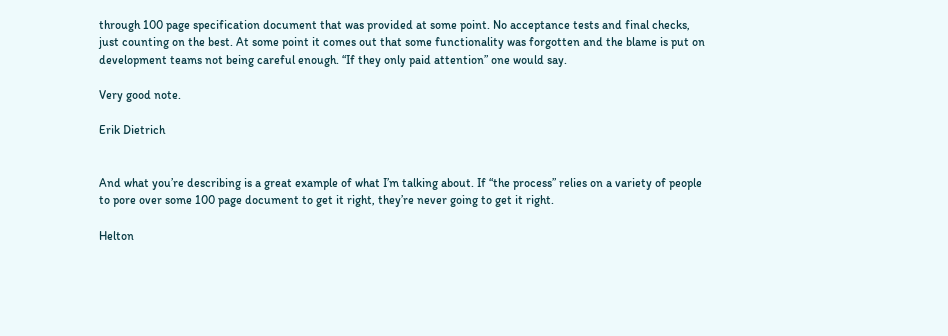through 100 page specification document that was provided at some point. No acceptance tests and final checks, just counting on the best. At some point it comes out that some functionality was forgotten and the blame is put on development teams not being careful enough. “If they only paid attention” one would say.

Very good note.

Erik Dietrich


And what you’re describing is a great example of what I’m talking about. If “the process” relies on a variety of people to pore over some 100 page document to get it right, they’re never going to get it right.

Helton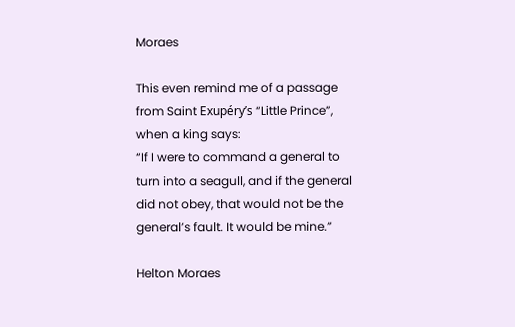Moraes

This even remind me of a passage from Saint Exupéry’s “Little Prince”, when a king says:
“If I were to command a general to turn into a seagull, and if the general did not obey, that would not be the general’s fault. It would be mine.”

Helton Moraes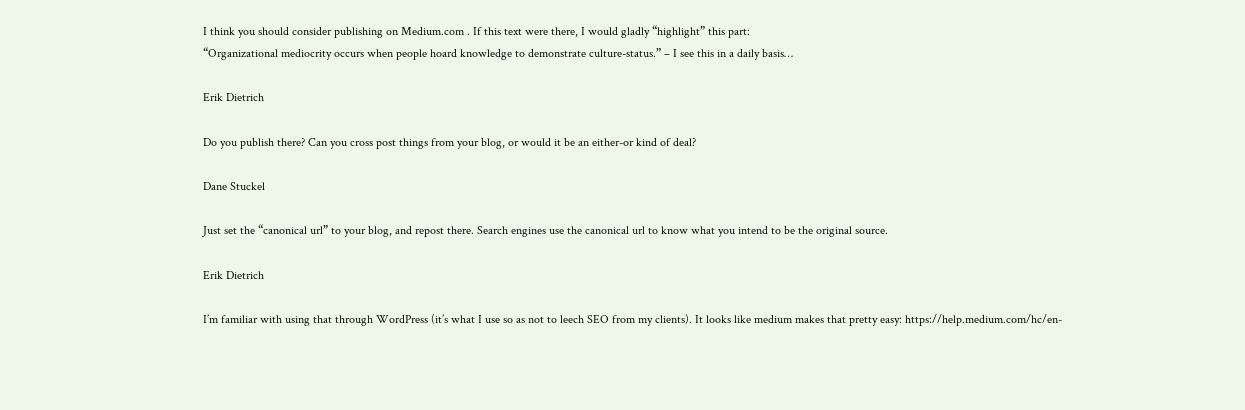I think you should consider publishing on Medium.com . If this text were there, I would gladly “highlight” this part:
“Organizational mediocrity occurs when people hoard knowledge to demonstrate culture-status.” – I see this in a daily basis…

Erik Dietrich

Do you publish there? Can you cross post things from your blog, or would it be an either-or kind of deal?

Dane Stuckel

Just set the “canonical url” to your blog, and repost there. Search engines use the canonical url to know what you intend to be the original source.

Erik Dietrich

I’m familiar with using that through WordPress (it’s what I use so as not to leech SEO from my clients). It looks like medium makes that pretty easy: https://help.medium.com/hc/en-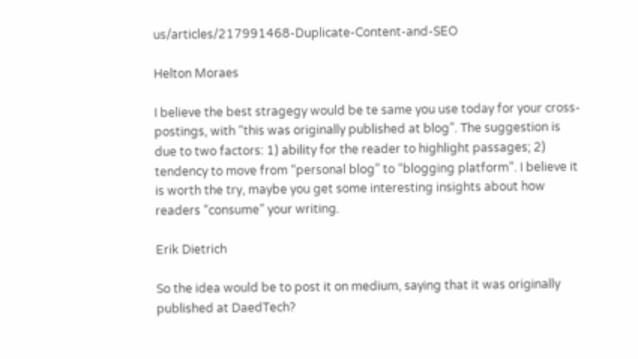us/articles/217991468-Duplicate-Content-and-SEO

Helton Moraes

I believe the best stragegy would be te same you use today for your cross-postings, with “this was originally published at blog”. The suggestion is due to two factors: 1) ability for the reader to highlight passages; 2) tendency to move from “personal blog” to “blogging platform”. I believe it is worth the try, maybe you get some interesting insights about how readers “consume” your writing.

Erik Dietrich

So the idea would be to post it on medium, saying that it was originally published at DaedTech?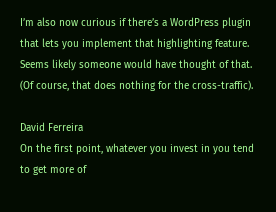I’m also now curious if there’s a WordPress plugin that lets you implement that highlighting feature. Seems likely someone would have thought of that. (Of course, that does nothing for the cross-traffic).

David Ferreira
On the first point, whatever you invest in you tend to get more of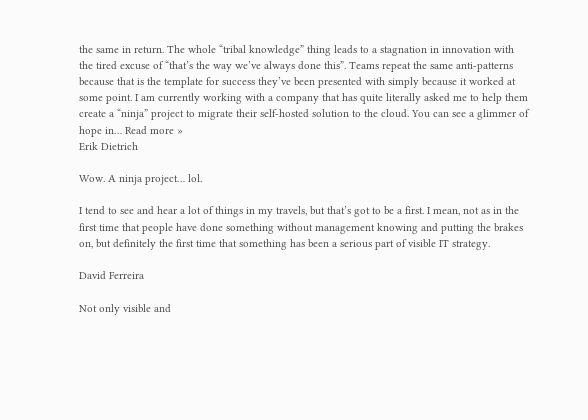the same in return. The whole “tribal knowledge” thing leads to a stagnation in innovation with the tired excuse of “that’s the way we’ve always done this”. Teams repeat the same anti-patterns because that is the template for success they’ve been presented with simply because it worked at some point. I am currently working with a company that has quite literally asked me to help them create a “ninja” project to migrate their self-hosted solution to the cloud. You can see a glimmer of hope in… Read more »
Erik Dietrich

Wow. A ninja project… lol.

I tend to see and hear a lot of things in my travels, but that’s got to be a first. I mean, not as in the first time that people have done something without management knowing and putting the brakes on, but definitely the first time that something has been a serious part of visible IT strategy.

David Ferreira

Not only visible and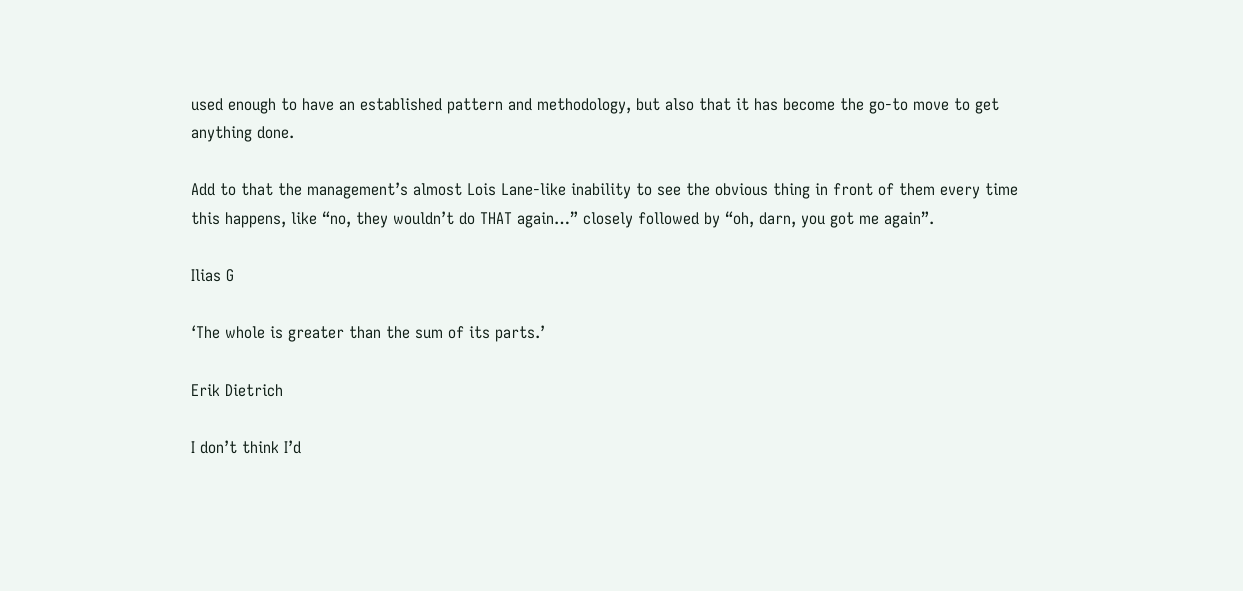used enough to have an established pattern and methodology, but also that it has become the go-to move to get anything done.

Add to that the management’s almost Lois Lane-like inability to see the obvious thing in front of them every time this happens, like “no, they wouldn’t do THAT again…” closely followed by “oh, darn, you got me again”.

Ilias G

‘The whole is greater than the sum of its parts.’

Erik Dietrich

I don’t think I’d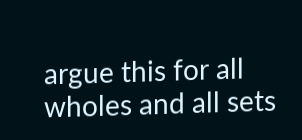argue this for all wholes and all sets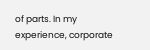of parts. In my experience, corporate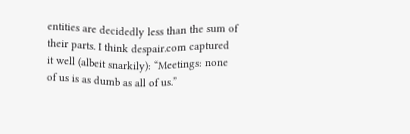entities are decidedly less than the sum of their parts. I think despair.com captured it well (albeit snarkily): “Meetings: none of us is as dumb as all of us.”